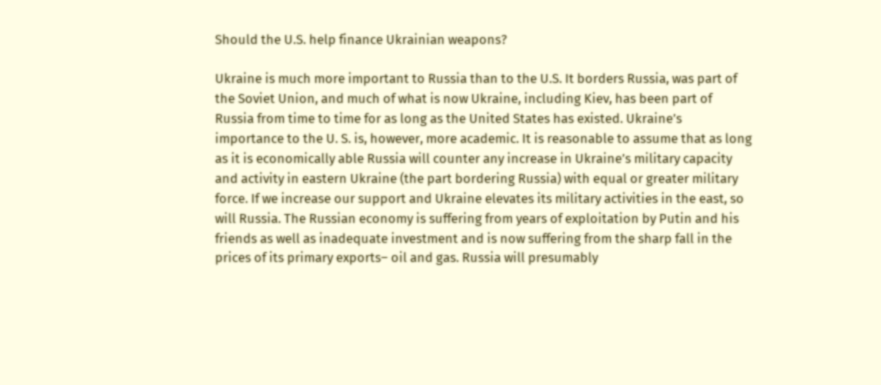Should the U.S. help finance Ukrainian weapons?

Ukraine is much more important to Russia than to the U.S. It borders Russia, was part of the Soviet Union, and much of what is now Ukraine, including Kiev, has been part of Russia from time to time for as long as the United States has existed. Ukraine’s importance to the U. S. is, however, more academic. It is reasonable to assume that as long as it is economically able Russia will counter any increase in Ukraine’s military capacity and activity in eastern Ukraine (the part bordering Russia) with equal or greater military force. If we increase our support and Ukraine elevates its military activities in the east, so will Russia. The Russian economy is suffering from years of exploitation by Putin and his friends as well as inadequate investment and is now suffering from the sharp fall in the prices of its primary exports– oil and gas. Russia will presumably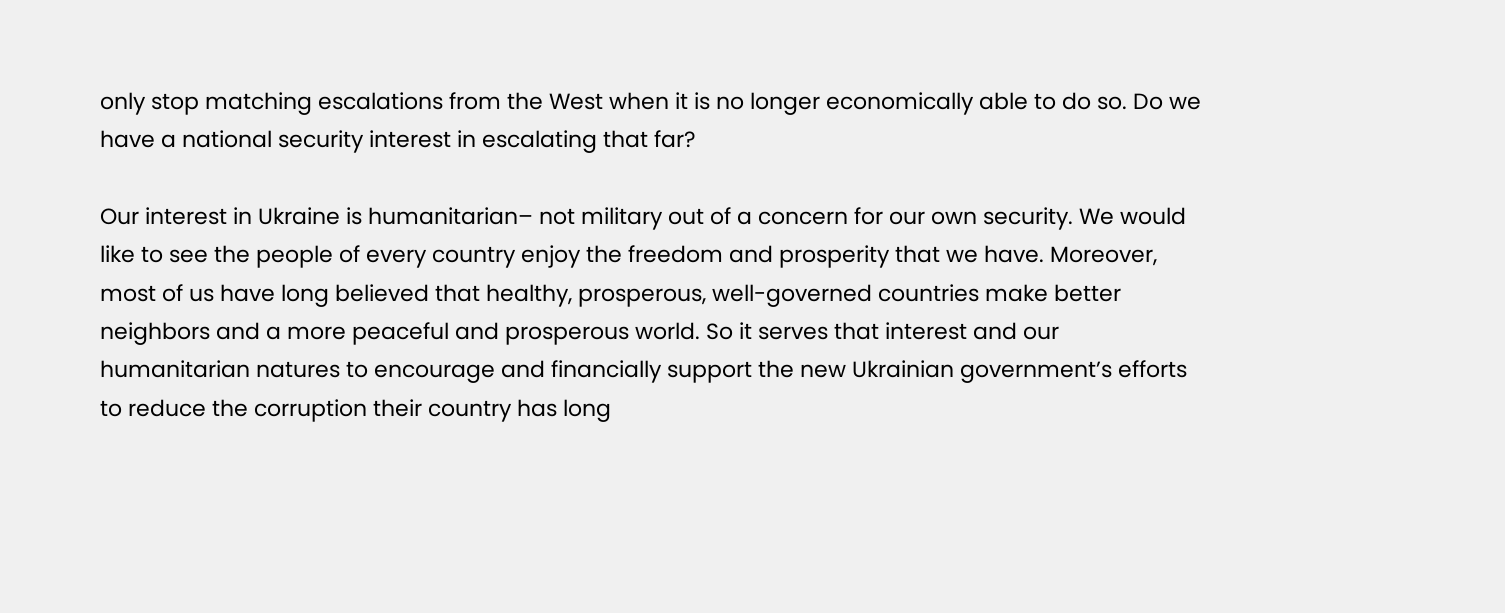only stop matching escalations from the West when it is no longer economically able to do so. Do we have a national security interest in escalating that far?

Our interest in Ukraine is humanitarian– not military out of a concern for our own security. We would like to see the people of every country enjoy the freedom and prosperity that we have. Moreover, most of us have long believed that healthy, prosperous, well-governed countries make better neighbors and a more peaceful and prosperous world. So it serves that interest and our humanitarian natures to encourage and financially support the new Ukrainian government’s efforts to reduce the corruption their country has long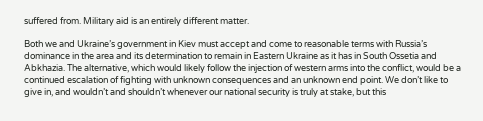suffered from. Military aid is an entirely different matter.

Both we and Ukraine’s government in Kiev must accept and come to reasonable terms with Russia’s dominance in the area and its determination to remain in Eastern Ukraine as it has in South Ossetia and Abkhazia. The alternative, which would likely follow the injection of western arms into the conflict, would be a continued escalation of fighting with unknown consequences and an unknown end point. We don’t like to give in, and wouldn’t and shouldn’t whenever our national security is truly at stake, but this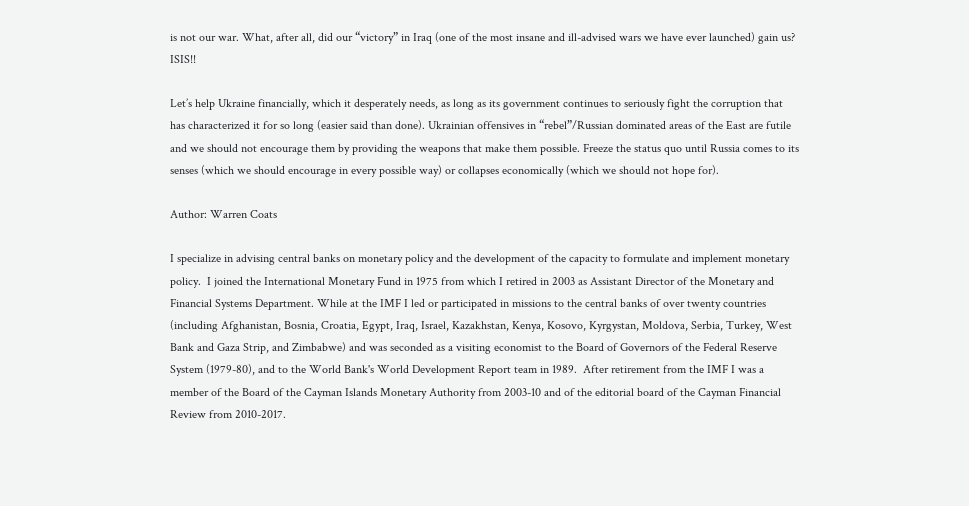is not our war. What, after all, did our “victory” in Iraq (one of the most insane and ill-advised wars we have ever launched) gain us? ISIS!!

Let’s help Ukraine financially, which it desperately needs, as long as its government continues to seriously fight the corruption that has characterized it for so long (easier said than done). Ukrainian offensives in “rebel”/Russian dominated areas of the East are futile and we should not encourage them by providing the weapons that make them possible. Freeze the status quo until Russia comes to its senses (which we should encourage in every possible way) or collapses economically (which we should not hope for).

Author: Warren Coats

I specialize in advising central banks on monetary policy and the development of the capacity to formulate and implement monetary policy.  I joined the International Monetary Fund in 1975 from which I retired in 2003 as Assistant Director of the Monetary and Financial Systems Department. While at the IMF I led or participated in missions to the central banks of over twenty countries (including Afghanistan, Bosnia, Croatia, Egypt, Iraq, Israel, Kazakhstan, Kenya, Kosovo, Kyrgystan, Moldova, Serbia, Turkey, West Bank and Gaza Strip, and Zimbabwe) and was seconded as a visiting economist to the Board of Governors of the Federal Reserve System (1979-80), and to the World Bank's World Development Report team in 1989.  After retirement from the IMF I was a member of the Board of the Cayman Islands Monetary Authority from 2003-10 and of the editorial board of the Cayman Financial Review from 2010-2017.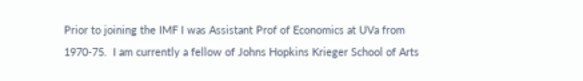Prior to joining the IMF I was Assistant Prof of Economics at UVa from 1970-75.  I am currently a fellow of Johns Hopkins Krieger School of Arts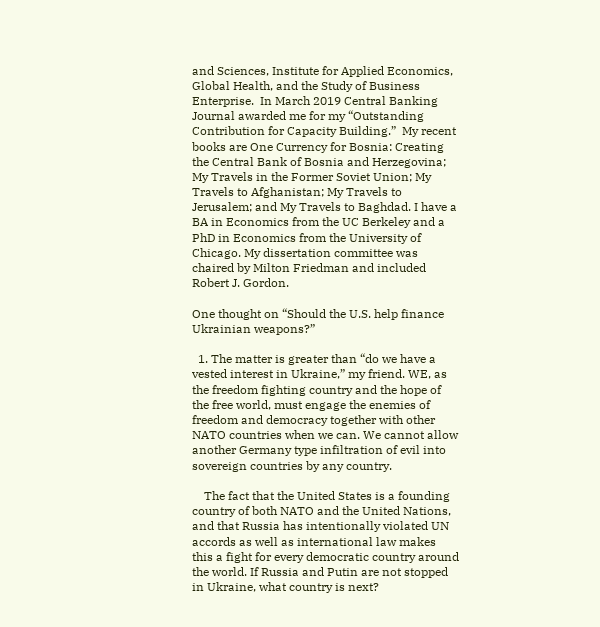and Sciences, Institute for Applied Economics, Global Health, and the Study of Business Enterprise.  In March 2019 Central Banking Journal awarded me for my “Outstanding Contribution for Capacity Building.”  My recent books are One Currency for Bosnia: Creating the Central Bank of Bosnia and Herzegovina; My Travels in the Former Soviet Union; My Travels to Afghanistan; My Travels to Jerusalem; and My Travels to Baghdad. I have a BA in Economics from the UC Berkeley and a PhD in Economics from the University of Chicago. My dissertation committee was chaired by Milton Friedman and included Robert J. Gordon.

One thought on “Should the U.S. help finance Ukrainian weapons?”

  1. The matter is greater than “do we have a vested interest in Ukraine,” my friend. WE, as the freedom fighting country and the hope of the free world, must engage the enemies of freedom and democracy together with other NATO countries when we can. We cannot allow another Germany type infiltration of evil into sovereign countries by any country.

    The fact that the United States is a founding country of both NATO and the United Nations, and that Russia has intentionally violated UN accords as well as international law makes this a fight for every democratic country around the world. If Russia and Putin are not stopped in Ukraine, what country is next?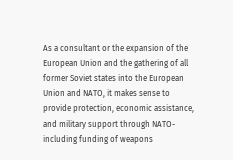As a consultant or the expansion of the European Union and the gathering of all former Soviet states into the European Union and NATO, it makes sense to provide protection, economic assistance, and military support through NATO- including funding of weapons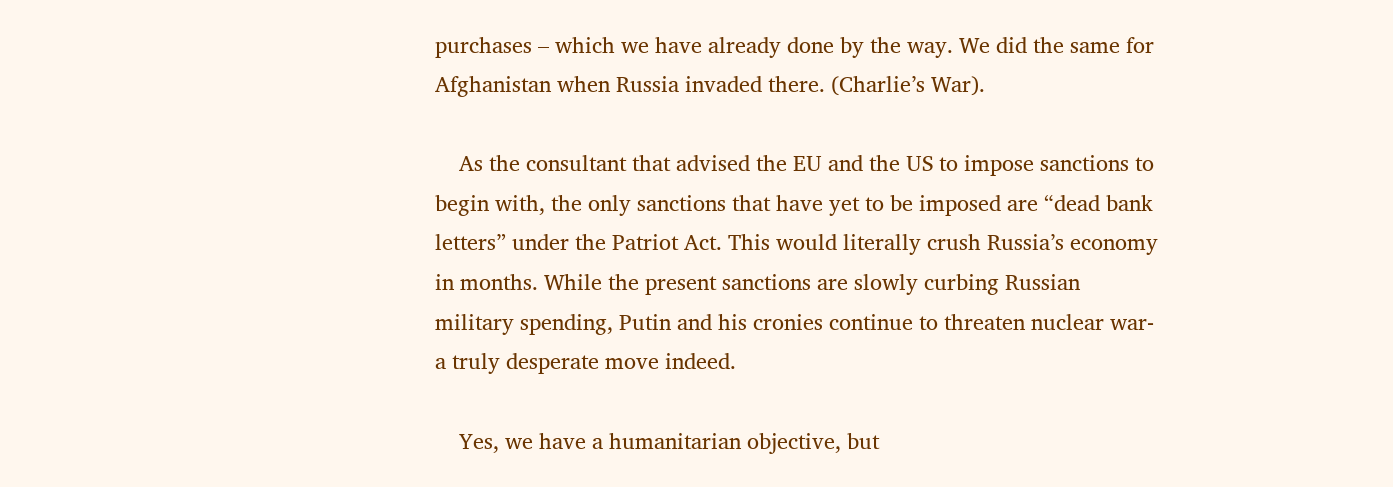purchases – which we have already done by the way. We did the same for Afghanistan when Russia invaded there. (Charlie’s War).

    As the consultant that advised the EU and the US to impose sanctions to begin with, the only sanctions that have yet to be imposed are “dead bank letters” under the Patriot Act. This would literally crush Russia’s economy in months. While the present sanctions are slowly curbing Russian military spending, Putin and his cronies continue to threaten nuclear war- a truly desperate move indeed.

    Yes, we have a humanitarian objective, but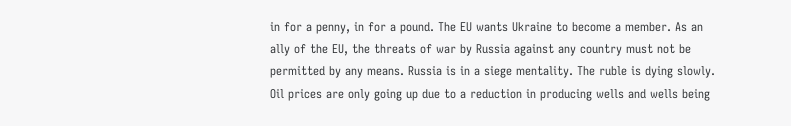in for a penny, in for a pound. The EU wants Ukraine to become a member. As an ally of the EU, the threats of war by Russia against any country must not be permitted by any means. Russia is in a siege mentality. The ruble is dying slowly. Oil prices are only going up due to a reduction in producing wells and wells being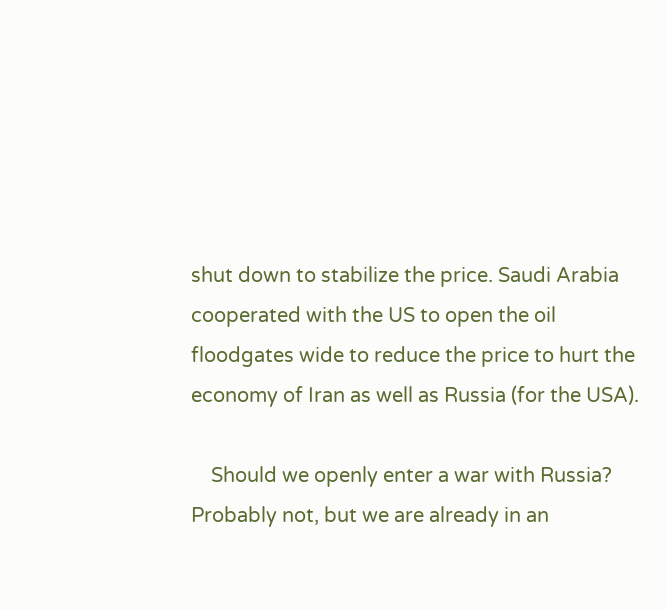shut down to stabilize the price. Saudi Arabia cooperated with the US to open the oil floodgates wide to reduce the price to hurt the economy of Iran as well as Russia (for the USA).

    Should we openly enter a war with Russia? Probably not, but we are already in an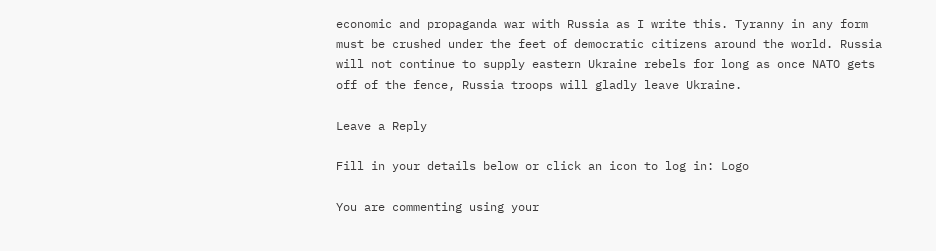economic and propaganda war with Russia as I write this. Tyranny in any form must be crushed under the feet of democratic citizens around the world. Russia will not continue to supply eastern Ukraine rebels for long as once NATO gets off of the fence, Russia troops will gladly leave Ukraine.

Leave a Reply

Fill in your details below or click an icon to log in: Logo

You are commenting using your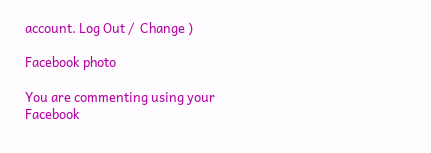account. Log Out /  Change )

Facebook photo

You are commenting using your Facebook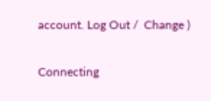account. Log Out /  Change )

Connecting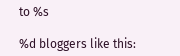to %s

%d bloggers like this: